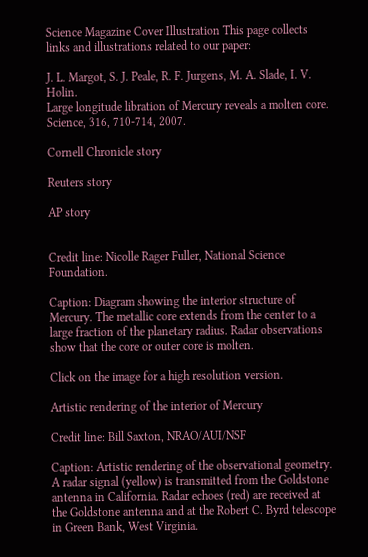Science Magazine Cover Illustration This page collects links and illustrations related to our paper:

J. L. Margot, S. J. Peale, R. F. Jurgens, M. A. Slade, I. V. Holin.
Large longitude libration of Mercury reveals a molten core.
Science, 316, 710-714, 2007.

Cornell Chronicle story

Reuters story

AP story


Credit line: Nicolle Rager Fuller, National Science Foundation.

Caption: Diagram showing the interior structure of Mercury. The metallic core extends from the center to a large fraction of the planetary radius. Radar observations show that the core or outer core is molten.

Click on the image for a high resolution version.

Artistic rendering of the interior of Mercury

Credit line: Bill Saxton, NRAO/AUI/NSF

Caption: Artistic rendering of the observational geometry. A radar signal (yellow) is transmitted from the Goldstone antenna in California. Radar echoes (red) are received at the Goldstone antenna and at the Robert C. Byrd telescope in Green Bank, West Virginia.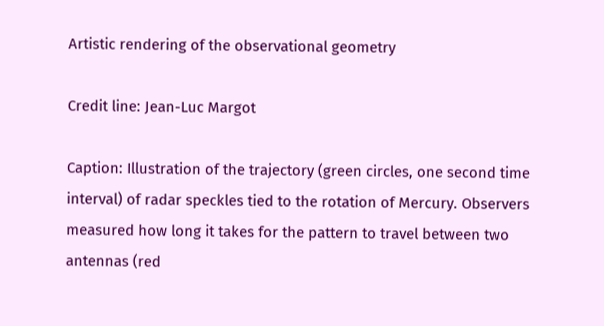Artistic rendering of the observational geometry

Credit line: Jean-Luc Margot

Caption: Illustration of the trajectory (green circles, one second time interval) of radar speckles tied to the rotation of Mercury. Observers measured how long it takes for the pattern to travel between two antennas (red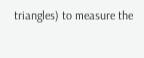triangles) to measure the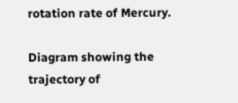rotation rate of Mercury.

Diagram showing the trajectory of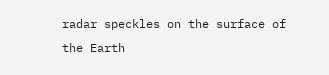radar speckles on the surface of the Earth